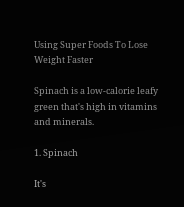Using Super Foods To Lose Weight Faster

Spinach is a low-calorie leafy green that's high in vitamins and minerals.

1. Spinach

It's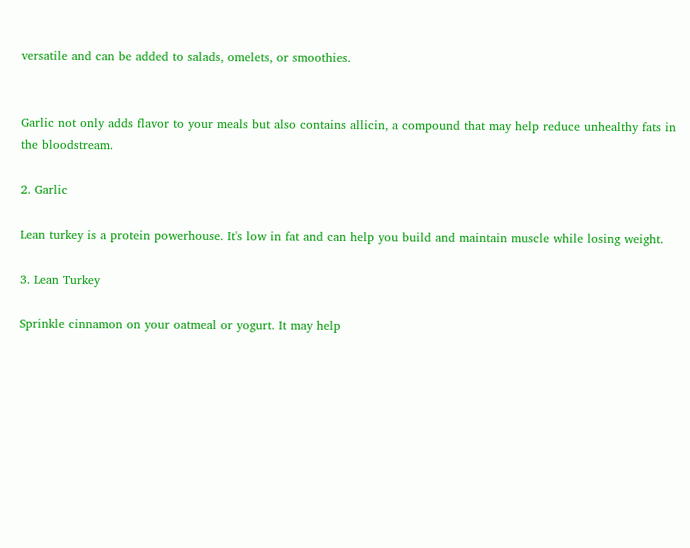versatile and can be added to salads, omelets, or smoothies.


Garlic not only adds flavor to your meals but also contains allicin, a compound that may help reduce unhealthy fats in the bloodstream.

2. Garlic

Lean turkey is a protein powerhouse. It's low in fat and can help you build and maintain muscle while losing weight.

3. Lean Turkey

Sprinkle cinnamon on your oatmeal or yogurt. It may help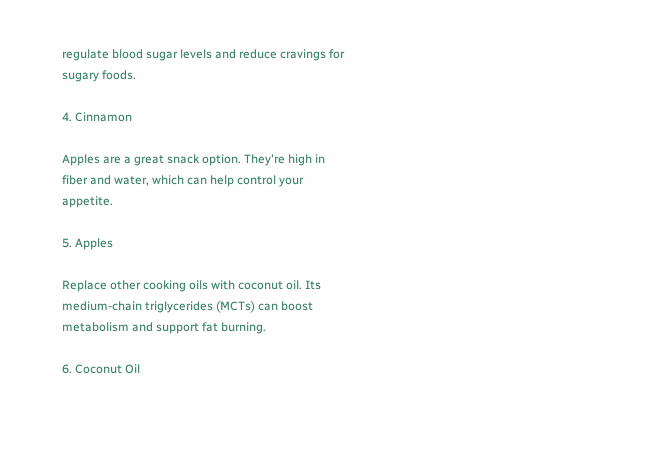regulate blood sugar levels and reduce cravings for sugary foods.

4. Cinnamon

Apples are a great snack option. They're high in fiber and water, which can help control your appetite.

5. Apples

Replace other cooking oils with coconut oil. Its medium-chain triglycerides (MCTs) can boost metabolism and support fat burning.

6. Coconut Oil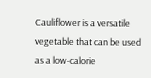Cauliflower is a versatile vegetable that can be used as a low-calorie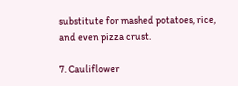substitute for mashed potatoes, rice, and even pizza crust.

7. Cauliflower